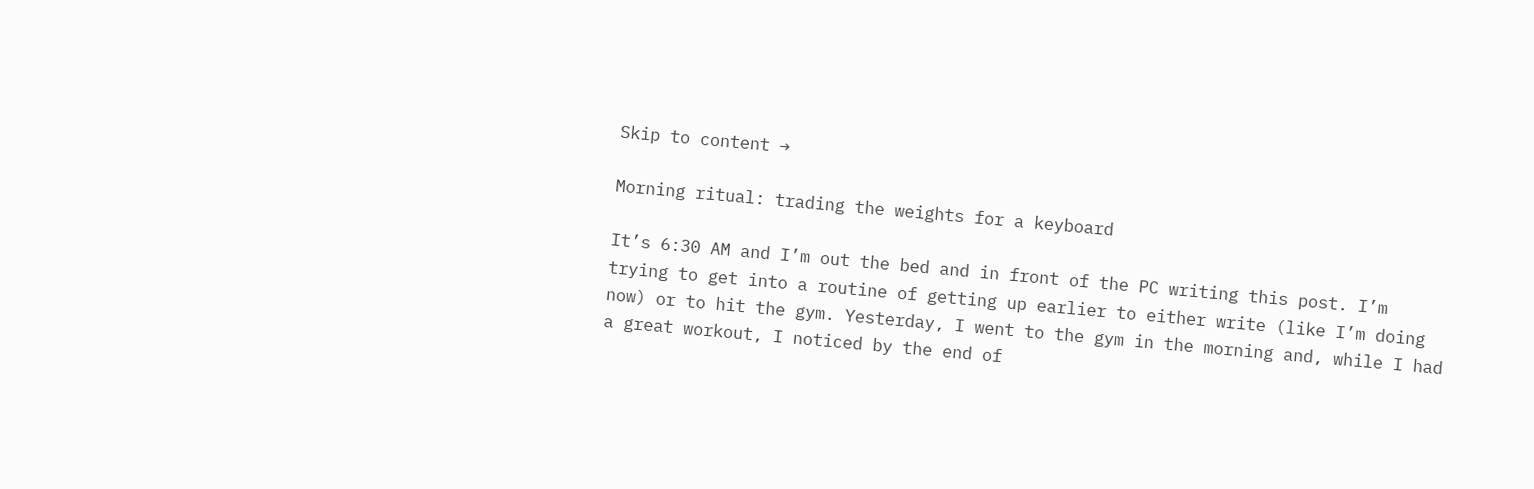Skip to content →

Morning ritual: trading the weights for a keyboard

It’s 6:30 AM and I’m out the bed and in front of the PC writing this post. I’m trying to get into a routine of getting up earlier to either write (like I’m doing now) or to hit the gym. Yesterday, I went to the gym in the morning and, while I had a great workout, I noticed by the end of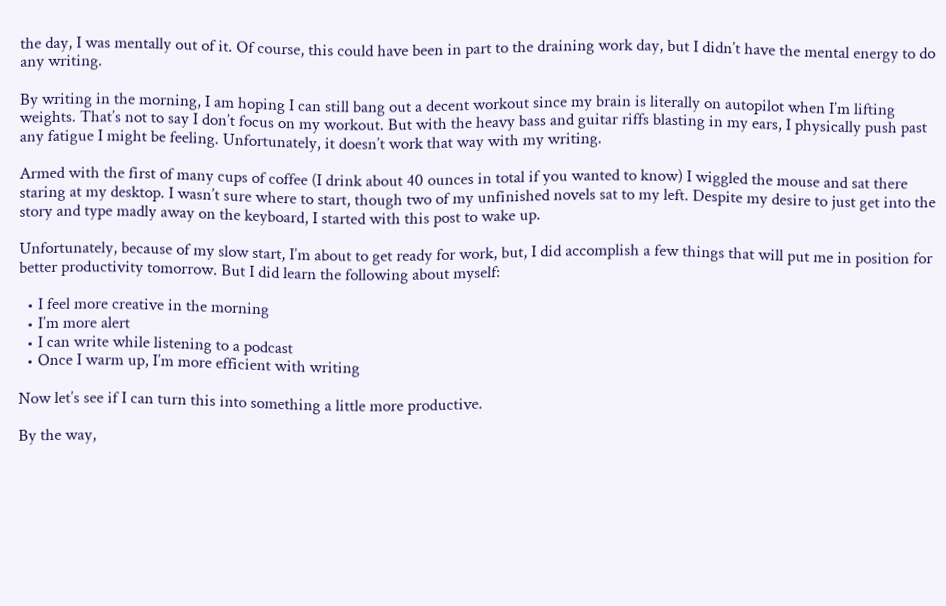the day, I was mentally out of it. Of course, this could have been in part to the draining work day, but I didn’t have the mental energy to do any writing.

By writing in the morning, I am hoping I can still bang out a decent workout since my brain is literally on autopilot when I’m lifting weights. That’s not to say I don’t focus on my workout. But with the heavy bass and guitar riffs blasting in my ears, I physically push past any fatigue I might be feeling. Unfortunately, it doesn’t work that way with my writing.

Armed with the first of many cups of coffee (I drink about 40 ounces in total if you wanted to know) I wiggled the mouse and sat there staring at my desktop. I wasn’t sure where to start, though two of my unfinished novels sat to my left. Despite my desire to just get into the story and type madly away on the keyboard, I started with this post to wake up.

Unfortunately, because of my slow start, I’m about to get ready for work, but, I did accomplish a few things that will put me in position for better productivity tomorrow. But I did learn the following about myself:

  • I feel more creative in the morning
  • I’m more alert
  • I can write while listening to a podcast
  • Once I warm up, I’m more efficient with writing

Now let’s see if I can turn this into something a little more productive.

By the way,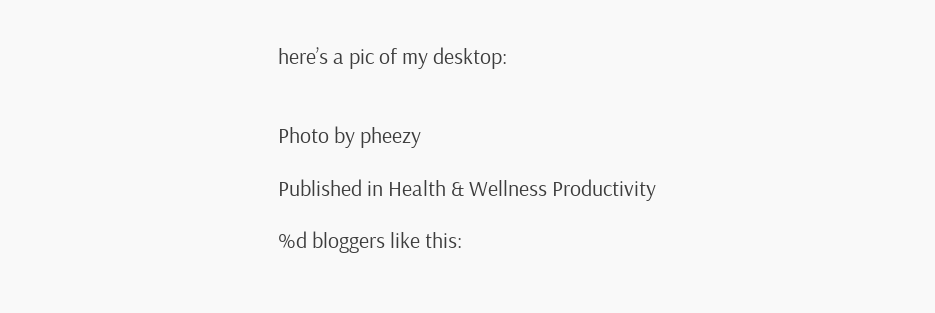here’s a pic of my desktop:


Photo by pheezy

Published in Health & Wellness Productivity

%d bloggers like this: